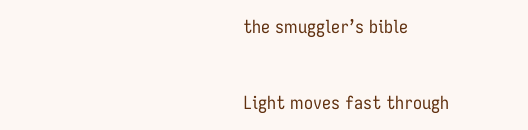the smuggler’s bible


Light moves fast through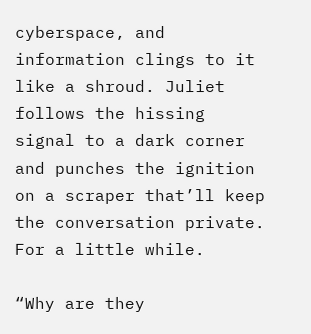cyberspace, and information clings to it like a shroud. Juliet follows the hissing signal to a dark corner and punches the ignition on a scraper that’ll keep the conversation private. For a little while.

“Why are they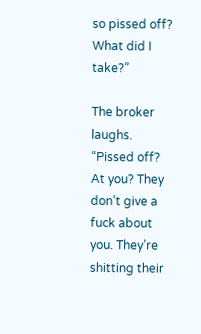so pissed off? What did I take?”

The broker laughs. “Pissed off? At you? They don’t give a fuck about you. They’re shitting their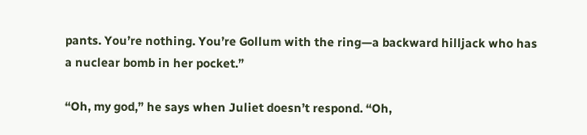pants. You’re nothing. You’re Gollum with the ring—a backward hilljack who has a nuclear bomb in her pocket.”

“Oh, my god,” he says when Juliet doesn’t respond. “Oh,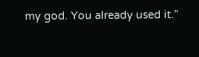my god. You already used it.”